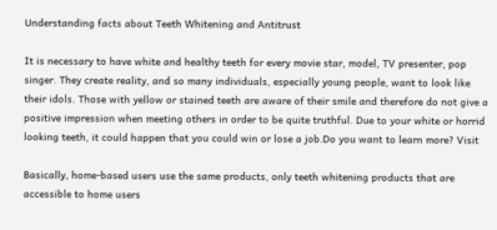Understanding facts about Teeth Whitening and Antitrust

It is necessary to have white and healthy teeth for every movie star, model, TV presenter, pop singer. They create reality, and so many individuals, especially young people, want to look like their idols. Those with yellow or stained teeth are aware of their smile and therefore do not give a positive impression when meeting others in order to be quite truthful. Due to your white or horrid looking teeth, it could happen that you could win or lose a job.Do you want to learn more? Visit

Basically, home-based users use the same products, only teeth whitening products that are accessible to home users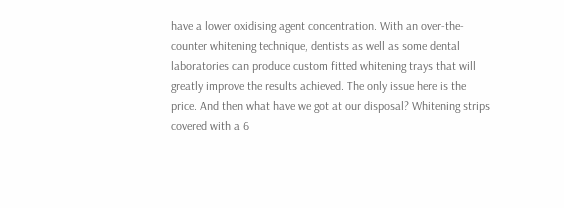have a lower oxidising agent concentration. With an over-the-counter whitening technique, dentists as well as some dental laboratories can produce custom fitted whitening trays that will greatly improve the results achieved. The only issue here is the price. And then what have we got at our disposal? Whitening strips covered with a 6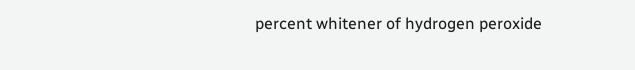percent whitener of hydrogen peroxide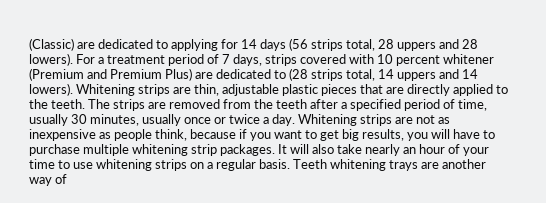(Classic) are dedicated to applying for 14 days (56 strips total, 28 uppers and 28 lowers). For a treatment period of 7 days, strips covered with 10 percent whitener (Premium and Premium Plus) are dedicated to (28 strips total, 14 uppers and 14 lowers). Whitening strips are thin, adjustable plastic pieces that are directly applied to the teeth. The strips are removed from the teeth after a specified period of time, usually 30 minutes, usually once or twice a day. Whitening strips are not as inexpensive as people think, because if you want to get big results, you will have to purchase multiple whitening strip packages. It will also take nearly an hour of your time to use whitening strips on a regular basis. Teeth whitening trays are another way of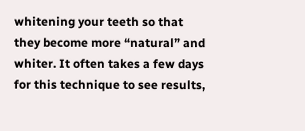whitening your teeth so that they become more “natural” and whiter. It often takes a few days for this technique to see results,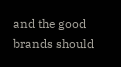and the good brands should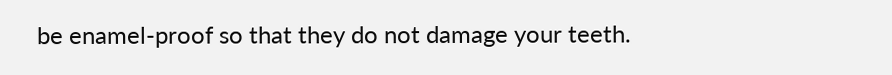be enamel-proof so that they do not damage your teeth.